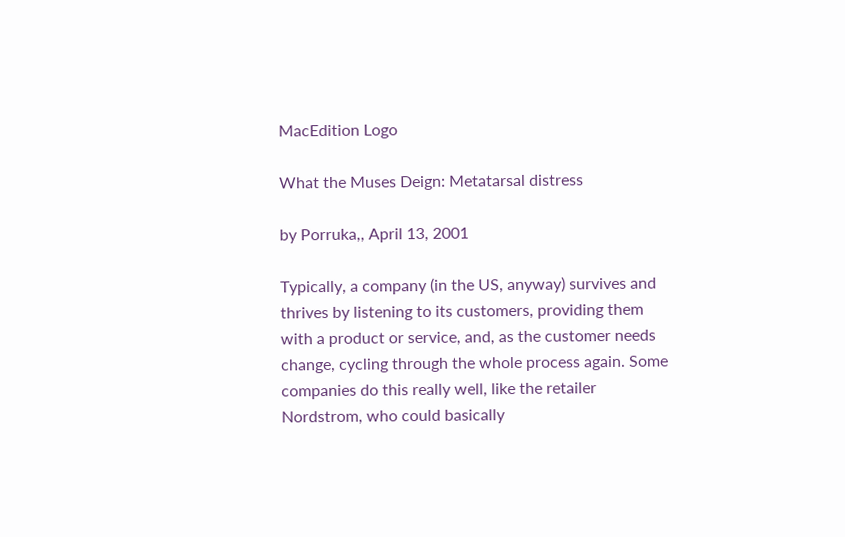MacEdition Logo

What the Muses Deign: Metatarsal distress

by Porruka,, April 13, 2001

Typically, a company (in the US, anyway) survives and thrives by listening to its customers, providing them with a product or service, and, as the customer needs change, cycling through the whole process again. Some companies do this really well, like the retailer Nordstrom, who could basically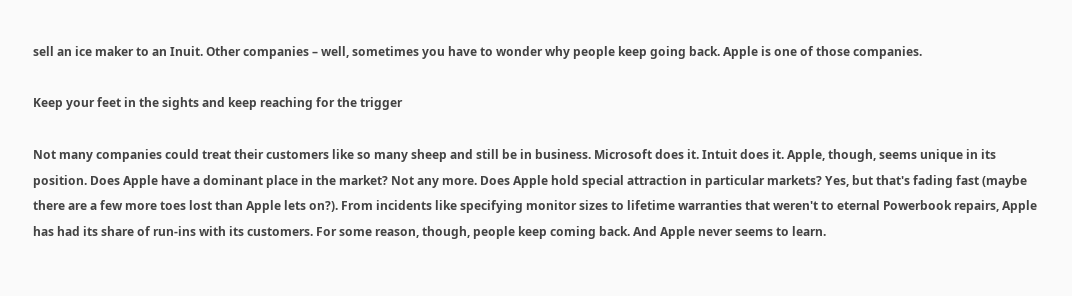sell an ice maker to an Inuit. Other companies – well, sometimes you have to wonder why people keep going back. Apple is one of those companies.

Keep your feet in the sights and keep reaching for the trigger

Not many companies could treat their customers like so many sheep and still be in business. Microsoft does it. Intuit does it. Apple, though, seems unique in its position. Does Apple have a dominant place in the market? Not any more. Does Apple hold special attraction in particular markets? Yes, but that's fading fast (maybe there are a few more toes lost than Apple lets on?). From incidents like specifying monitor sizes to lifetime warranties that weren't to eternal Powerbook repairs, Apple has had its share of run-ins with its customers. For some reason, though, people keep coming back. And Apple never seems to learn.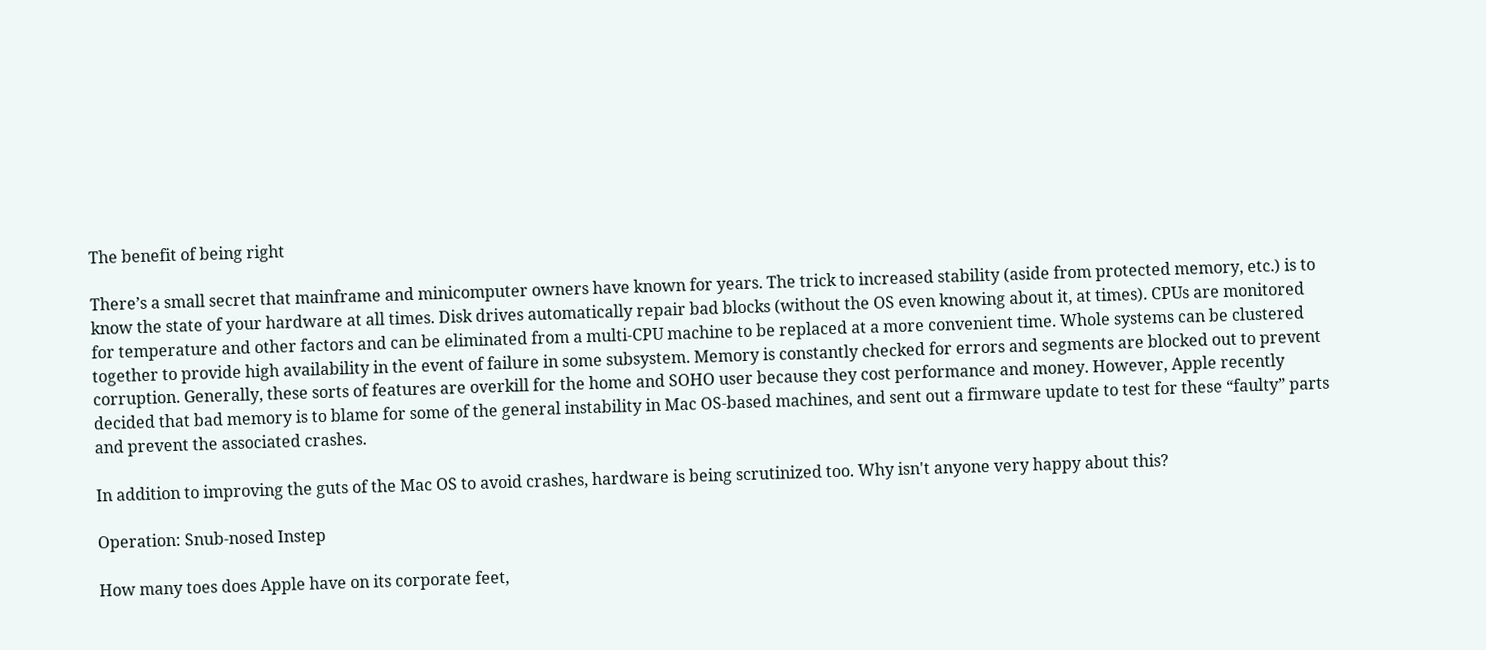The benefit of being right

There’s a small secret that mainframe and minicomputer owners have known for years. The trick to increased stability (aside from protected memory, etc.) is to know the state of your hardware at all times. Disk drives automatically repair bad blocks (without the OS even knowing about it, at times). CPUs are monitored for temperature and other factors and can be eliminated from a multi-CPU machine to be replaced at a more convenient time. Whole systems can be clustered together to provide high availability in the event of failure in some subsystem. Memory is constantly checked for errors and segments are blocked out to prevent corruption. Generally, these sorts of features are overkill for the home and SOHO user because they cost performance and money. However, Apple recently decided that bad memory is to blame for some of the general instability in Mac OS-based machines, and sent out a firmware update to test for these “faulty” parts and prevent the associated crashes.

In addition to improving the guts of the Mac OS to avoid crashes, hardware is being scrutinized too. Why isn't anyone very happy about this?

Operation: Snub-nosed Instep

How many toes does Apple have on its corporate feet,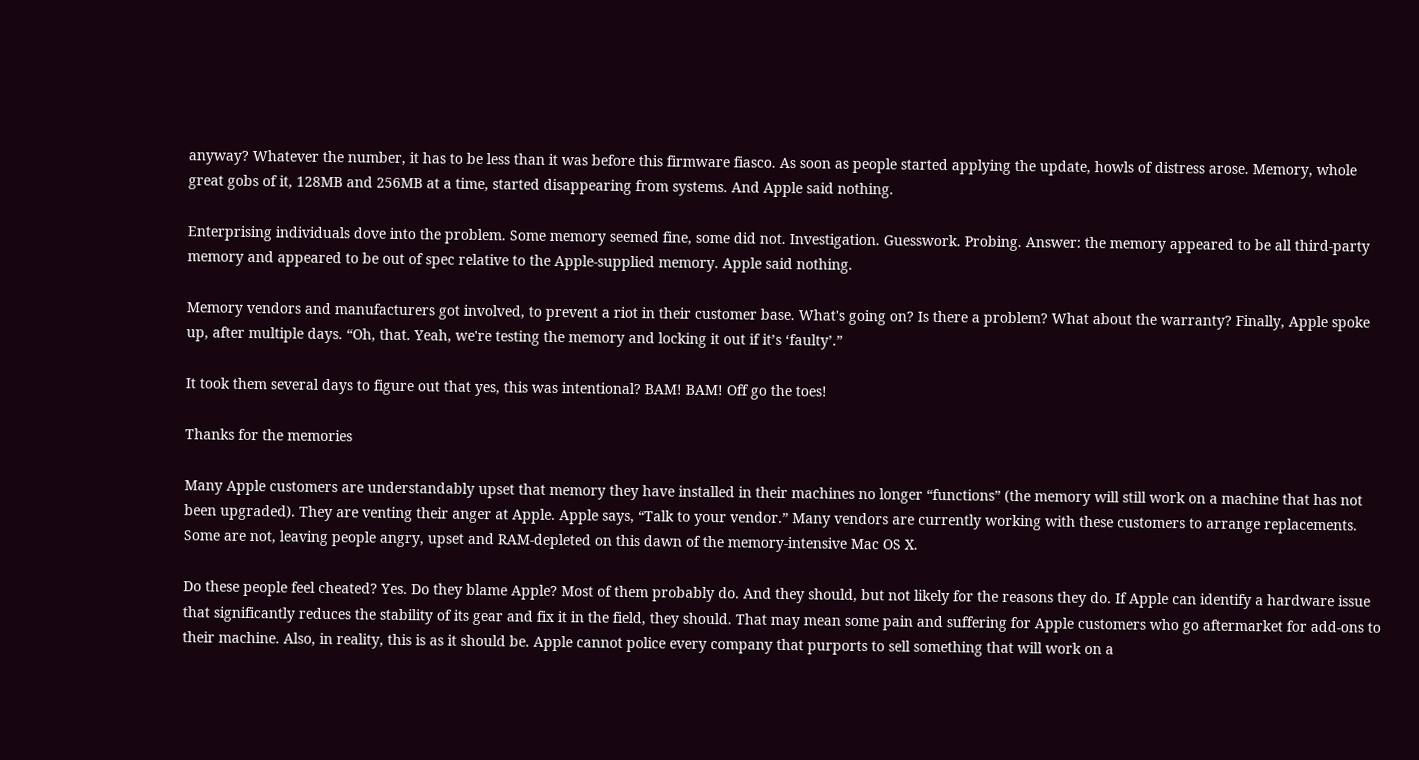anyway? Whatever the number, it has to be less than it was before this firmware fiasco. As soon as people started applying the update, howls of distress arose. Memory, whole great gobs of it, 128MB and 256MB at a time, started disappearing from systems. And Apple said nothing.

Enterprising individuals dove into the problem. Some memory seemed fine, some did not. Investigation. Guesswork. Probing. Answer: the memory appeared to be all third-party memory and appeared to be out of spec relative to the Apple-supplied memory. Apple said nothing.

Memory vendors and manufacturers got involved, to prevent a riot in their customer base. What's going on? Is there a problem? What about the warranty? Finally, Apple spoke up, after multiple days. “Oh, that. Yeah, we're testing the memory and locking it out if it’s ‘faulty’.”

It took them several days to figure out that yes, this was intentional? BAM! BAM! Off go the toes!

Thanks for the memories

Many Apple customers are understandably upset that memory they have installed in their machines no longer “functions” (the memory will still work on a machine that has not been upgraded). They are venting their anger at Apple. Apple says, “Talk to your vendor.” Many vendors are currently working with these customers to arrange replacements. Some are not, leaving people angry, upset and RAM-depleted on this dawn of the memory-intensive Mac OS X.

Do these people feel cheated? Yes. Do they blame Apple? Most of them probably do. And they should, but not likely for the reasons they do. If Apple can identify a hardware issue that significantly reduces the stability of its gear and fix it in the field, they should. That may mean some pain and suffering for Apple customers who go aftermarket for add-ons to their machine. Also, in reality, this is as it should be. Apple cannot police every company that purports to sell something that will work on a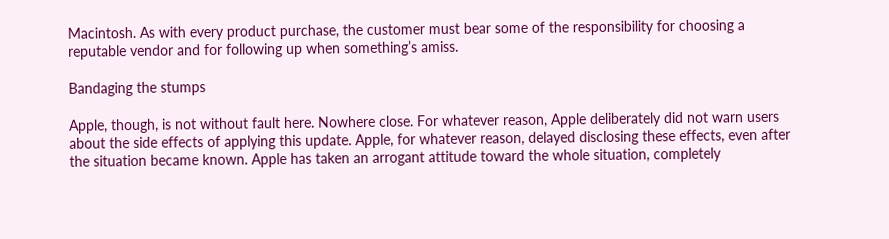Macintosh. As with every product purchase, the customer must bear some of the responsibility for choosing a reputable vendor and for following up when something’s amiss.

Bandaging the stumps

Apple, though, is not without fault here. Nowhere close. For whatever reason, Apple deliberately did not warn users about the side effects of applying this update. Apple, for whatever reason, delayed disclosing these effects, even after the situation became known. Apple has taken an arrogant attitude toward the whole situation, completely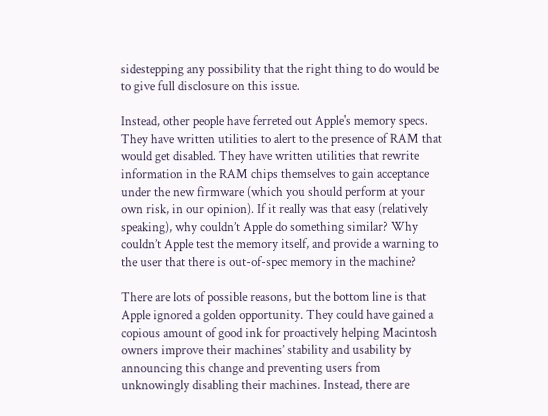sidestepping any possibility that the right thing to do would be to give full disclosure on this issue.

Instead, other people have ferreted out Apple's memory specs. They have written utilities to alert to the presence of RAM that would get disabled. They have written utilities that rewrite information in the RAM chips themselves to gain acceptance under the new firmware (which you should perform at your own risk, in our opinion). If it really was that easy (relatively speaking), why couldn’t Apple do something similar? Why couldn’t Apple test the memory itself, and provide a warning to the user that there is out-of-spec memory in the machine?

There are lots of possible reasons, but the bottom line is that Apple ignored a golden opportunity. They could have gained a copious amount of good ink for proactively helping Macintosh owners improve their machines’ stability and usability by announcing this change and preventing users from unknowingly disabling their machines. Instead, there are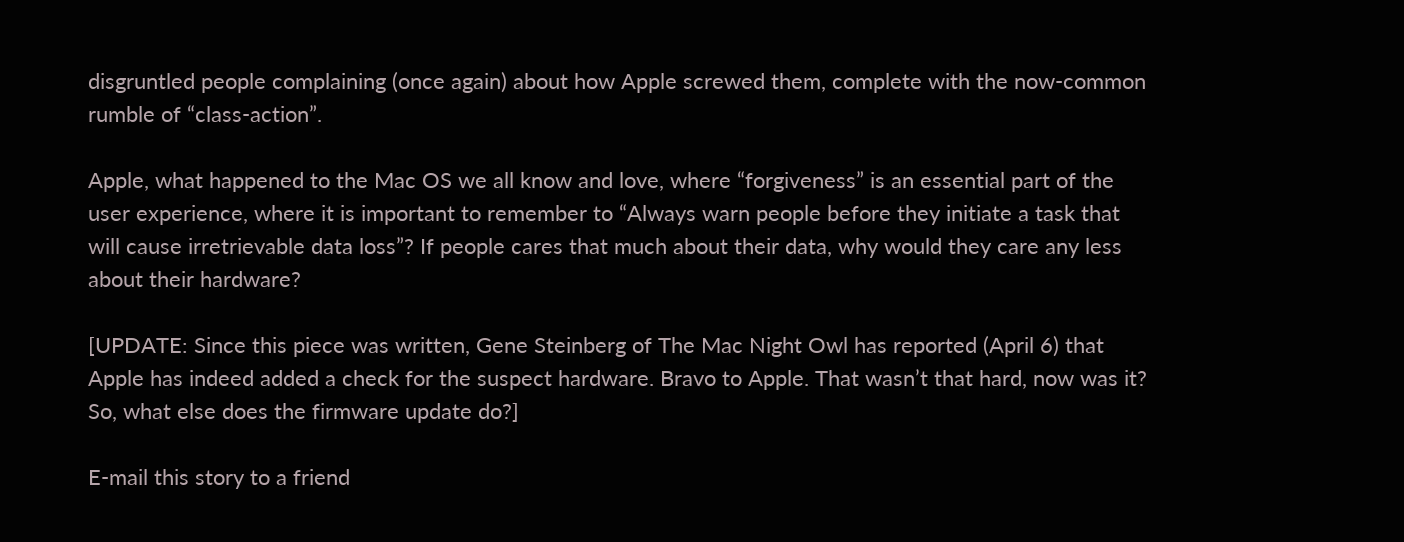disgruntled people complaining (once again) about how Apple screwed them, complete with the now-common rumble of “class-action”.

Apple, what happened to the Mac OS we all know and love, where “forgiveness” is an essential part of the user experience, where it is important to remember to “Always warn people before they initiate a task that will cause irretrievable data loss”? If people cares that much about their data, why would they care any less about their hardware?

[UPDATE: Since this piece was written, Gene Steinberg of The Mac Night Owl has reported (April 6) that Apple has indeed added a check for the suspect hardware. Bravo to Apple. That wasn’t that hard, now was it? So, what else does the firmware update do?]

E-mail this story to a friend